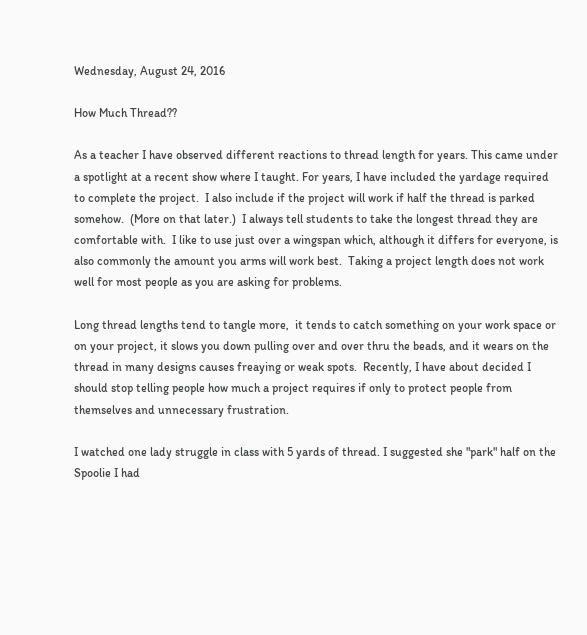Wednesday, August 24, 2016

How Much Thread??

As a teacher I have observed different reactions to thread length for years. This came under a spotlight at a recent show where I taught. For years, I have included the yardage required to complete the project.  I also include if the project will work if half the thread is parked somehow.  (More on that later.)  I always tell students to take the longest thread they are comfortable with.  I like to use just over a wingspan which, although it differs for everyone, is also commonly the amount you arms will work best.  Taking a project length does not work well for most people as you are asking for problems.

Long thread lengths tend to tangle more,  it tends to catch something on your work space or on your project, it slows you down pulling over and over thru the beads, and it wears on the thread in many designs causes freaying or weak spots.  Recently, I have about decided I should stop telling people how much a project requires if only to protect people from themselves and unnecessary frustration.

I watched one lady struggle in class with 5 yards of thread. I suggested she "park" half on the Spoolie I had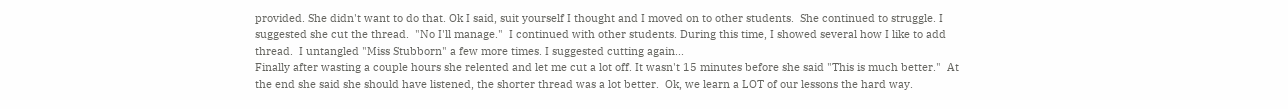provided. She didn't want to do that. Ok I said, suit yourself I thought and I moved on to other students.  She continued to struggle. I suggested she cut the thread.  "No I'll manage."  I continued with other students. During this time, I showed several how I like to add thread.  I untangled "Miss Stubborn" a few more times. I suggested cutting again...
Finally after wasting a couple hours she relented and let me cut a lot off. It wasn't 15 minutes before she said "This is much better."  At the end she said she should have listened, the shorter thread was a lot better.  Ok, we learn a LOT of our lessons the hard way.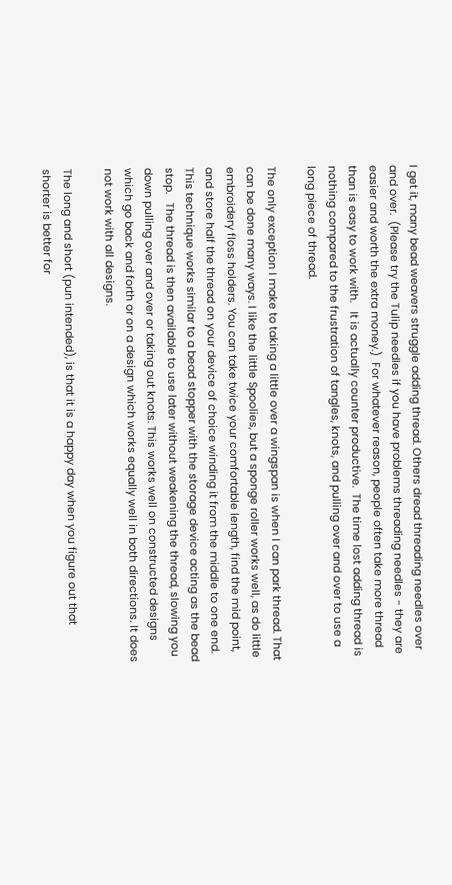I get it, many bead weavers struggle adding thread. Others dread threading needles over and over.  (Please try the Tulip needles if you have problems threading needles - they are easier and worth the extra money.)  For whatever reason, people often take more thread than is easy to work with.   It is actually counter productive.  The time lost adding thread is nothing compared to the frustration of tangles, knots, and pulling over and over to use a long piece of thread.

The only exception I make to taking a little over a wingspan is when I can park thread. That can be done many ways. I like the little Spoolies, but a sponge roller works well, as do little embroidery floss holders. You can take twice your comfortable length, find the mid point, and store half the thread on your device of choice winding it from the middle to one end.  This technique works similar to a bead stopper with the storage device acting as the bead stop.   The thread is then available to use later without weakening the thread, slowing you down pulling over and over or taking out knots. This works well on constructed designs which go back and forth or on a design which works equally well in both directions. It does not work with all designs.

The long and short (pun intended), is that it is a happy day when you figure out that shorter is better for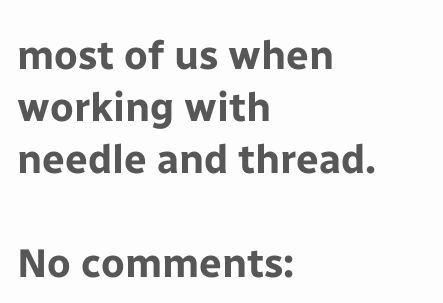most of us when working with needle and thread.

No comments: